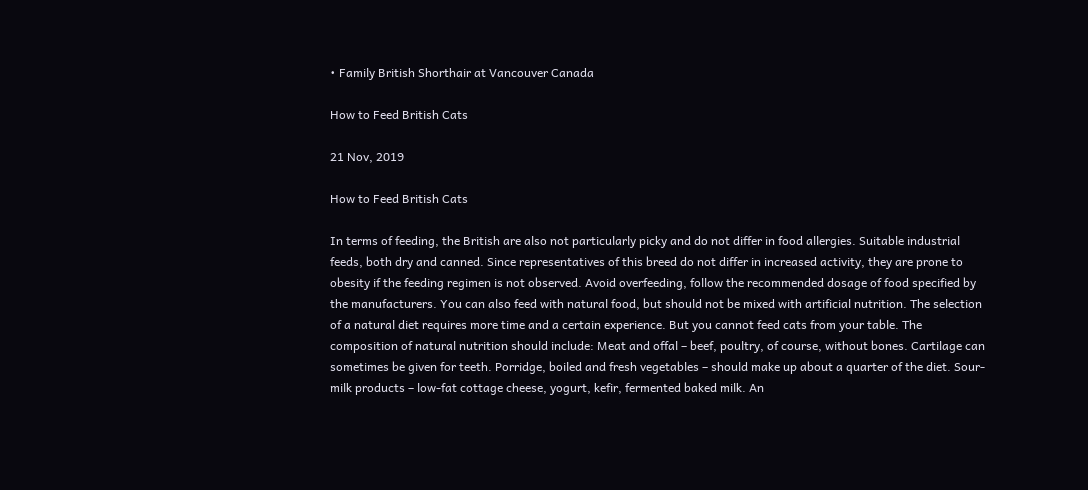• Family British Shorthair at Vancouver Canada

How to Feed British Cats

21 Nov, 2019

How to Feed British Cats

In terms of feeding, the British are also not particularly picky and do not differ in food allergies. Suitable industrial feeds, both dry and canned. Since representatives of this breed do not differ in increased activity, they are prone to obesity if the feeding regimen is not observed. Avoid overfeeding, follow the recommended dosage of food specified by the manufacturers. You can also feed with natural food, but should not be mixed with artificial nutrition. The selection of a natural diet requires more time and a certain experience. But you cannot feed cats from your table. The composition of natural nutrition should include: Meat and offal – beef, poultry, of course, without bones. Cartilage can sometimes be given for teeth. Porridge, boiled and fresh vegetables – should make up about a quarter of the diet. Sour-milk products – low-fat cottage cheese, yogurt, kefir, fermented baked milk. An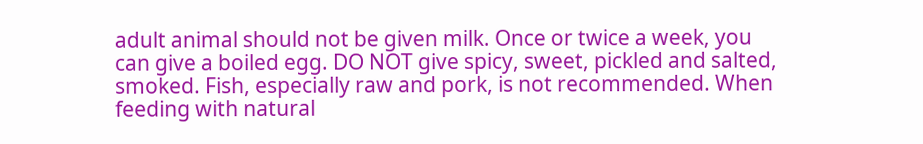adult animal should not be given milk. Once or twice a week, you can give a boiled egg. DO NOT give spicy, sweet, pickled and salted, smoked. Fish, especially raw and pork, is not recommended. When feeding with natural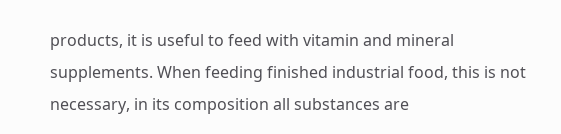products, it is useful to feed with vitamin and mineral supplements. When feeding finished industrial food, this is not necessary, in its composition all substances are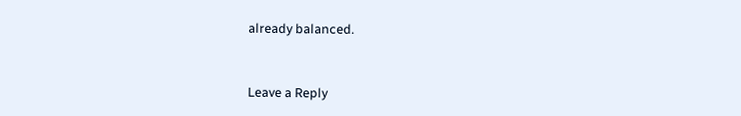already balanced.


Leave a Reply